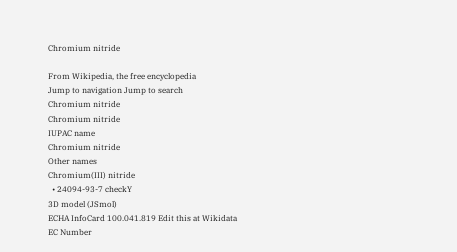Chromium nitride

From Wikipedia, the free encyclopedia
Jump to navigation Jump to search
Chromium nitride
Chromium nitride
IUPAC name
Chromium nitride
Other names
Chromium(III) nitride
  • 24094-93-7 checkY
3D model (JSmol)
ECHA InfoCard 100.041.819 Edit this at Wikidata
EC Number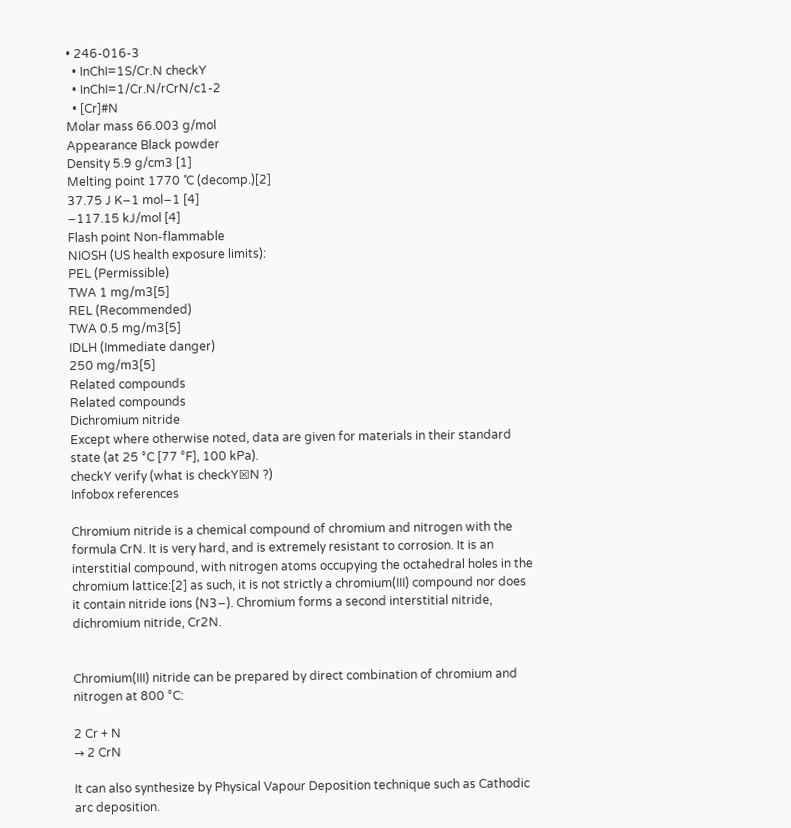• 246-016-3
  • InChI=1S/Cr.N checkY
  • InChI=1/Cr.N/rCrN/c1-2
  • [Cr]#N
Molar mass 66.003 g/mol
Appearance Black powder
Density 5.9 g/cm3 [1]
Melting point 1770 ˚C (decomp.)[2]
37.75 J K−1 mol−1 [4]
−117.15 kJ/mol [4]
Flash point Non-flammable
NIOSH (US health exposure limits):
PEL (Permissible)
TWA 1 mg/m3[5]
REL (Recommended)
TWA 0.5 mg/m3[5]
IDLH (Immediate danger)
250 mg/m3[5]
Related compounds
Related compounds
Dichromium nitride
Except where otherwise noted, data are given for materials in their standard state (at 25 °C [77 °F], 100 kPa).
checkY verify (what is checkY☒N ?)
Infobox references

Chromium nitride is a chemical compound of chromium and nitrogen with the formula CrN. It is very hard, and is extremely resistant to corrosion. It is an interstitial compound, with nitrogen atoms occupying the octahedral holes in the chromium lattice:[2] as such, it is not strictly a chromium(III) compound nor does it contain nitride ions (N3−). Chromium forms a second interstitial nitride, dichromium nitride, Cr2N.


Chromium(III) nitride can be prepared by direct combination of chromium and nitrogen at 800 °C:

2 Cr + N
→ 2 CrN

It can also synthesize by Physical Vapour Deposition technique such as Cathodic arc deposition.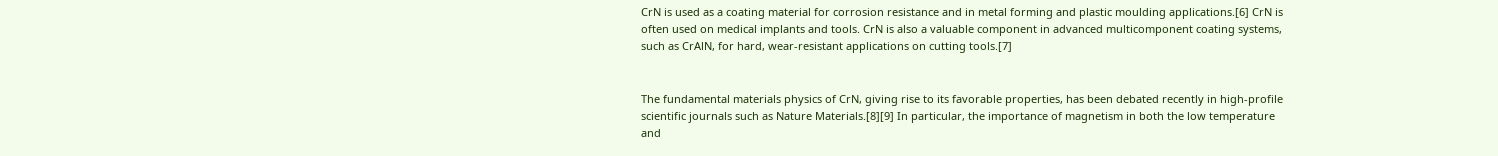CrN is used as a coating material for corrosion resistance and in metal forming and plastic moulding applications.[6] CrN is often used on medical implants and tools. CrN is also a valuable component in advanced multicomponent coating systems, such as CrAlN, for hard, wear-resistant applications on cutting tools.[7]


The fundamental materials physics of CrN, giving rise to its favorable properties, has been debated recently in high-profile scientific journals such as Nature Materials.[8][9] In particular, the importance of magnetism in both the low temperature and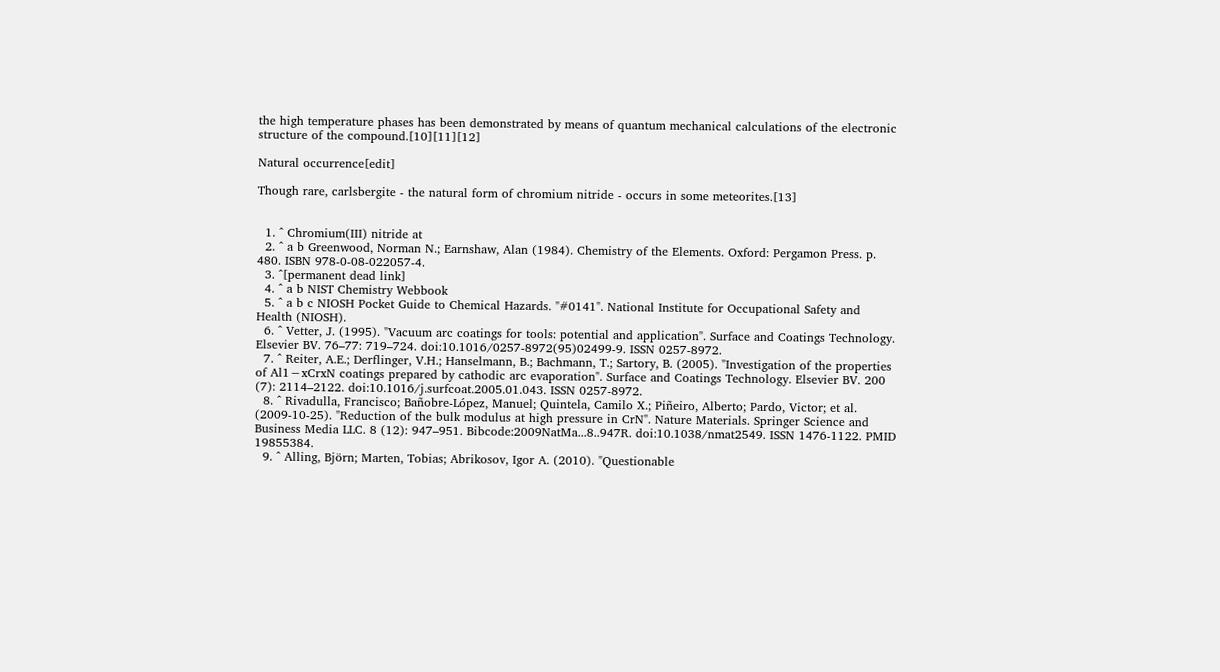the high temperature phases has been demonstrated by means of quantum mechanical calculations of the electronic structure of the compound.[10][11][12]

Natural occurrence[edit]

Though rare, carlsbergite - the natural form of chromium nitride - occurs in some meteorites.[13]


  1. ^ Chromium(III) nitride at
  2. ^ a b Greenwood, Norman N.; Earnshaw, Alan (1984). Chemistry of the Elements. Oxford: Pergamon Press. p. 480. ISBN 978-0-08-022057-4.
  3. ^[permanent dead link]
  4. ^ a b NIST Chemistry Webbook
  5. ^ a b c NIOSH Pocket Guide to Chemical Hazards. "#0141". National Institute for Occupational Safety and Health (NIOSH).
  6. ^ Vetter, J. (1995). "Vacuum arc coatings for tools: potential and application". Surface and Coatings Technology. Elsevier BV. 76–77: 719–724. doi:10.1016/0257-8972(95)02499-9. ISSN 0257-8972.
  7. ^ Reiter, A.E.; Derflinger, V.H.; Hanselmann, B.; Bachmann, T.; Sartory, B. (2005). "Investigation of the properties of Al1−xCrxN coatings prepared by cathodic arc evaporation". Surface and Coatings Technology. Elsevier BV. 200 (7): 2114–2122. doi:10.1016/j.surfcoat.2005.01.043. ISSN 0257-8972.
  8. ^ Rivadulla, Francisco; Bañobre-López, Manuel; Quintela, Camilo X.; Piñeiro, Alberto; Pardo, Victor; et al. (2009-10-25). "Reduction of the bulk modulus at high pressure in CrN". Nature Materials. Springer Science and Business Media LLC. 8 (12): 947–951. Bibcode:2009NatMa...8..947R. doi:10.1038/nmat2549. ISSN 1476-1122. PMID 19855384.
  9. ^ Alling, Björn; Marten, Tobias; Abrikosov, Igor A. (2010). "Questionable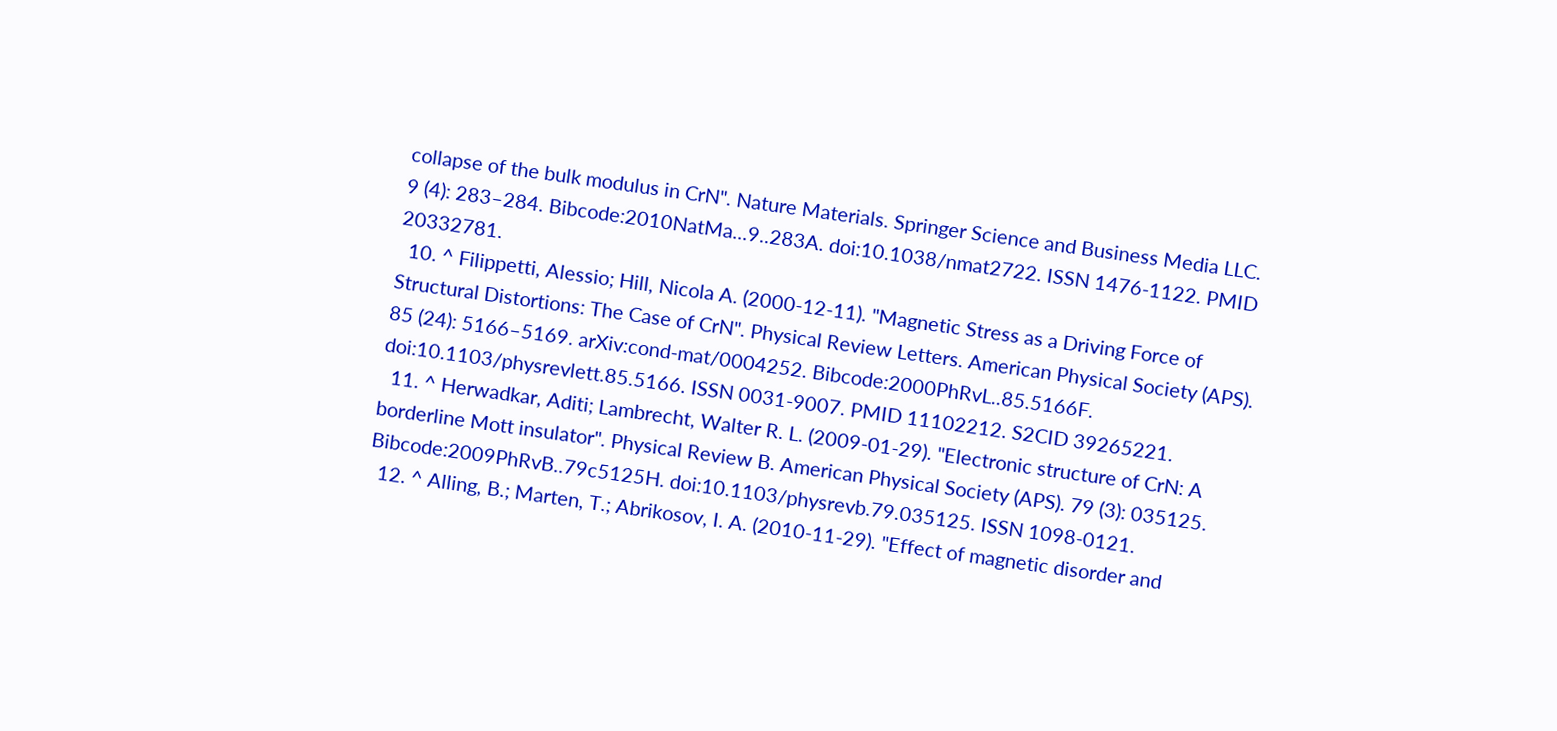collapse of the bulk modulus in CrN". Nature Materials. Springer Science and Business Media LLC. 9 (4): 283–284. Bibcode:2010NatMa...9..283A. doi:10.1038/nmat2722. ISSN 1476-1122. PMID 20332781.
  10. ^ Filippetti, Alessio; Hill, Nicola A. (2000-12-11). "Magnetic Stress as a Driving Force of Structural Distortions: The Case of CrN". Physical Review Letters. American Physical Society (APS). 85 (24): 5166–5169. arXiv:cond-mat/0004252. Bibcode:2000PhRvL..85.5166F. doi:10.1103/physrevlett.85.5166. ISSN 0031-9007. PMID 11102212. S2CID 39265221.
  11. ^ Herwadkar, Aditi; Lambrecht, Walter R. L. (2009-01-29). "Electronic structure of CrN: A borderline Mott insulator". Physical Review B. American Physical Society (APS). 79 (3): 035125. Bibcode:2009PhRvB..79c5125H. doi:10.1103/physrevb.79.035125. ISSN 1098-0121.
  12. ^ Alling, B.; Marten, T.; Abrikosov, I. A. (2010-11-29). "Effect of magnetic disorder and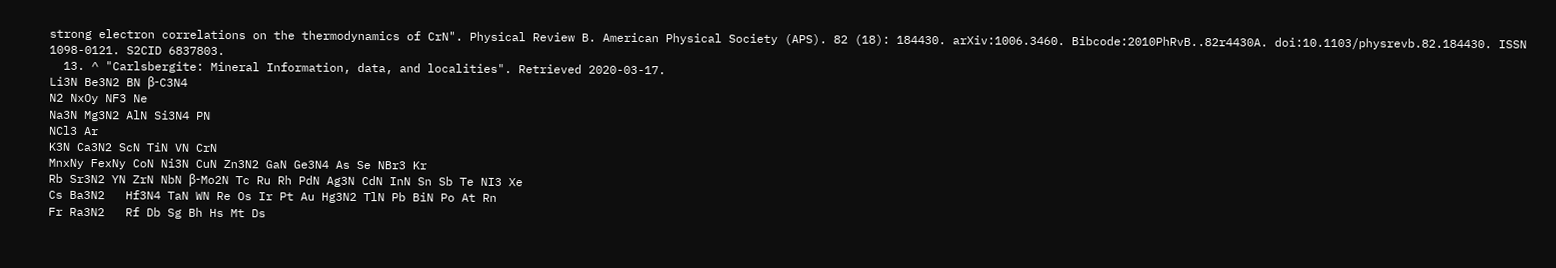strong electron correlations on the thermodynamics of CrN". Physical Review B. American Physical Society (APS). 82 (18): 184430. arXiv:1006.3460. Bibcode:2010PhRvB..82r4430A. doi:10.1103/physrevb.82.184430. ISSN 1098-0121. S2CID 6837803.
  13. ^ "Carlsbergite: Mineral Information, data, and localities". Retrieved 2020-03-17.
Li3N Be3N2 BN β-C3N4
N2 NxOy NF3 Ne
Na3N Mg3N2 AlN Si3N4 PN
NCl3 Ar
K3N Ca3N2 ScN TiN VN CrN
MnxNy FexNy CoN Ni3N CuN Zn3N2 GaN Ge3N4 As Se NBr3 Kr
Rb Sr3N2 YN ZrN NbN β-Mo2N Tc Ru Rh PdN Ag3N CdN InN Sn Sb Te NI3 Xe
Cs Ba3N2   Hf3N4 TaN WN Re Os Ir Pt Au Hg3N2 TlN Pb BiN Po At Rn
Fr Ra3N2   Rf Db Sg Bh Hs Mt Ds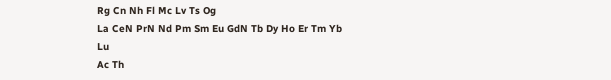Rg Cn Nh Fl Mc Lv Ts Og
La CeN PrN Nd Pm Sm Eu GdN Tb Dy Ho Er Tm Yb Lu
Ac Th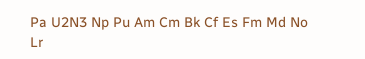Pa U2N3 Np Pu Am Cm Bk Cf Es Fm Md No Lr